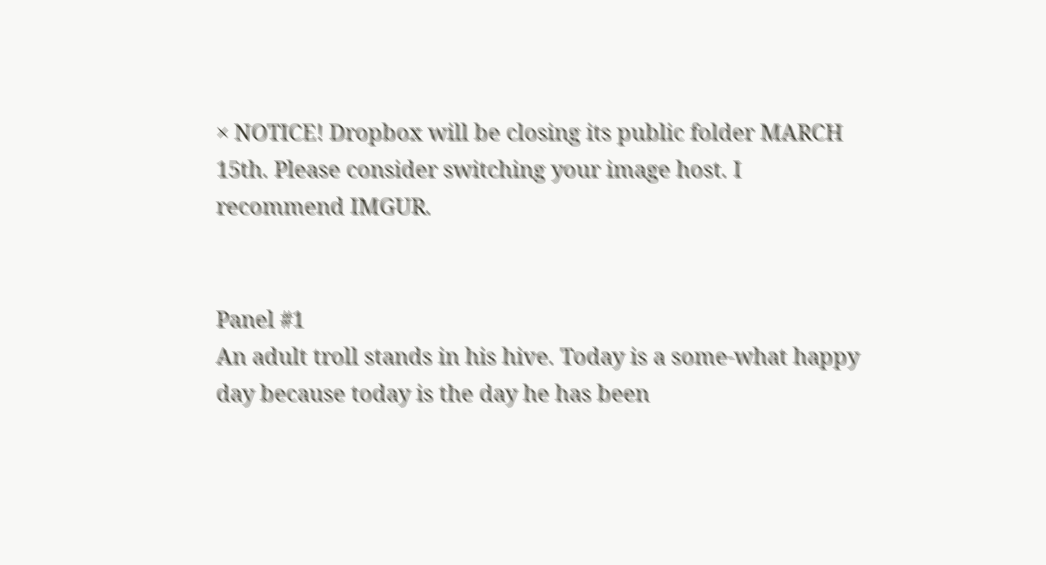× NOTICE! Dropbox will be closing its public folder MARCH 15th. Please consider switching your image host. I recommend IMGUR.


Panel #1
An adult troll stands in his hive. Today is a some-what happy day because today is the day he has been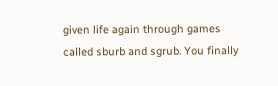given life again through games called sburb and sgrub. You finally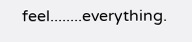feel........everything.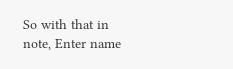So with that in note, Enter name